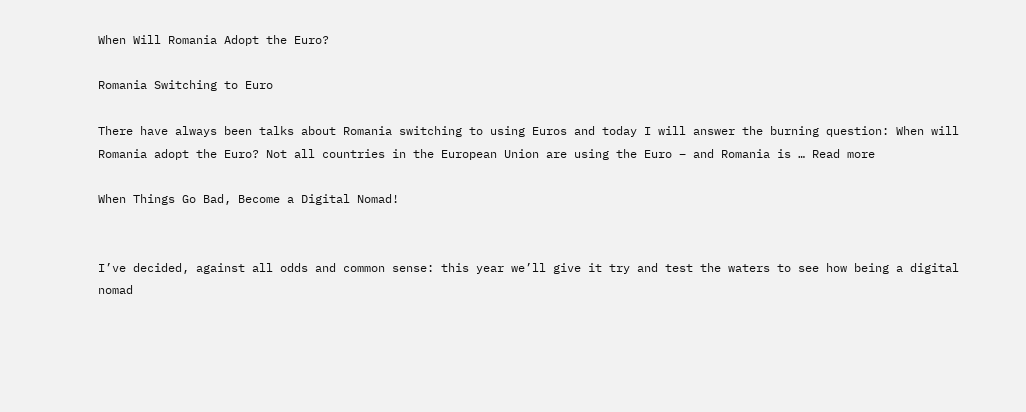When Will Romania Adopt the Euro?

Romania Switching to Euro

There have always been talks about Romania switching to using Euros and today I will answer the burning question: When will Romania adopt the Euro? Not all countries in the European Union are using the Euro – and Romania is … Read more

When Things Go Bad, Become a Digital Nomad!


I’ve decided, against all odds and common sense: this year we’ll give it try and test the waters to see how being a digital nomad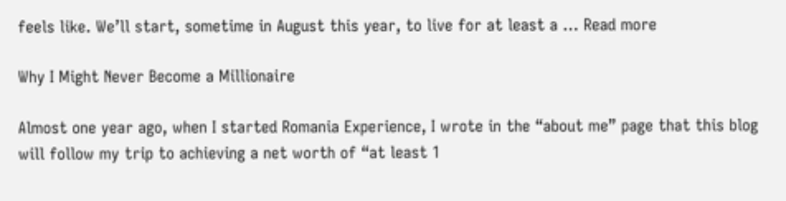feels like. We’ll start, sometime in August this year, to live for at least a … Read more

Why I Might Never Become a Millionaire

Almost one year ago, when I started Romania Experience, I wrote in the “about me” page that this blog will follow my trip to achieving a net worth of “at least 1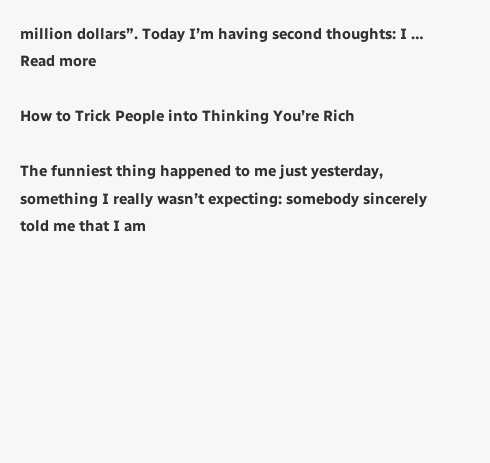million dollars”. Today I’m having second thoughts: I … Read more

How to Trick People into Thinking You’re Rich

The funniest thing happened to me just yesterday, something I really wasn’t expecting: somebody sincerely told me that I am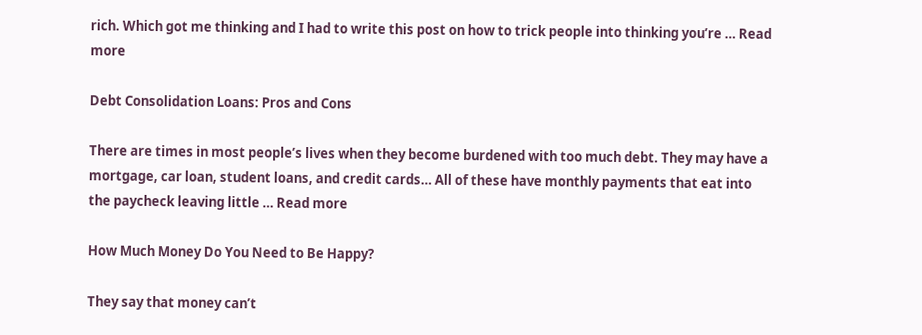rich. Which got me thinking and I had to write this post on how to trick people into thinking you’re … Read more

Debt Consolidation Loans: Pros and Cons

There are times in most people’s lives when they become burdened with too much debt. They may have a mortgage, car loan, student loans, and credit cards… All of these have monthly payments that eat into the paycheck leaving little … Read more

How Much Money Do You Need to Be Happy?

They say that money can’t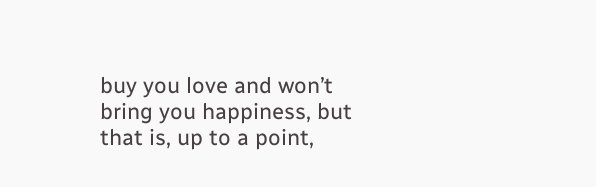buy you love and won’t bring you happiness, but that is, up to a point,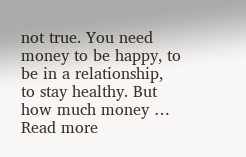not true. You need money to be happy, to be in a relationship, to stay healthy. But how much money … Read more